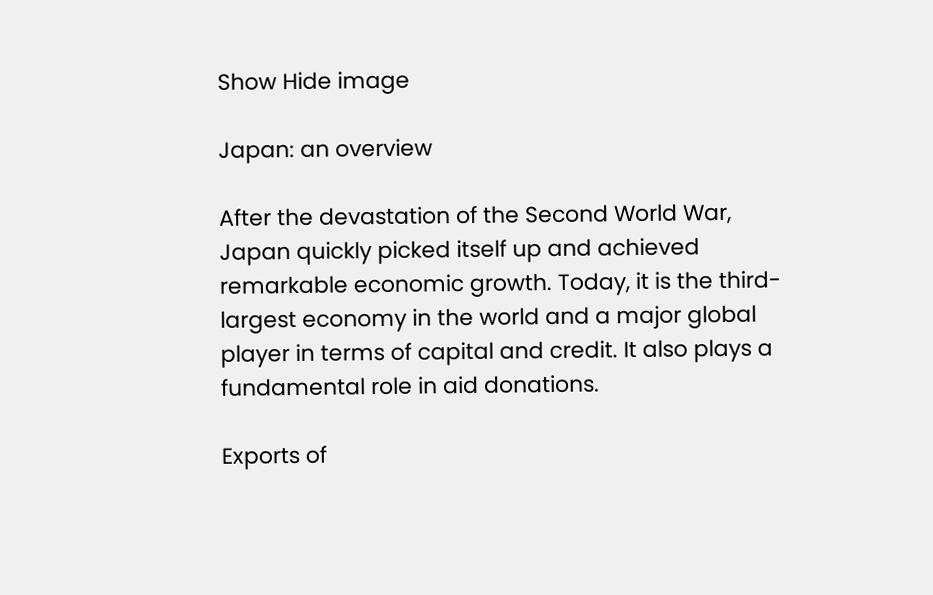Show Hide image

Japan: an overview

After the devastation of the Second World War, Japan quickly picked itself up and achieved remarkable economic growth. Today, it is the third-largest economy in the world and a major global player in terms of capital and credit. It also plays a fundamental role in aid donations.

Exports of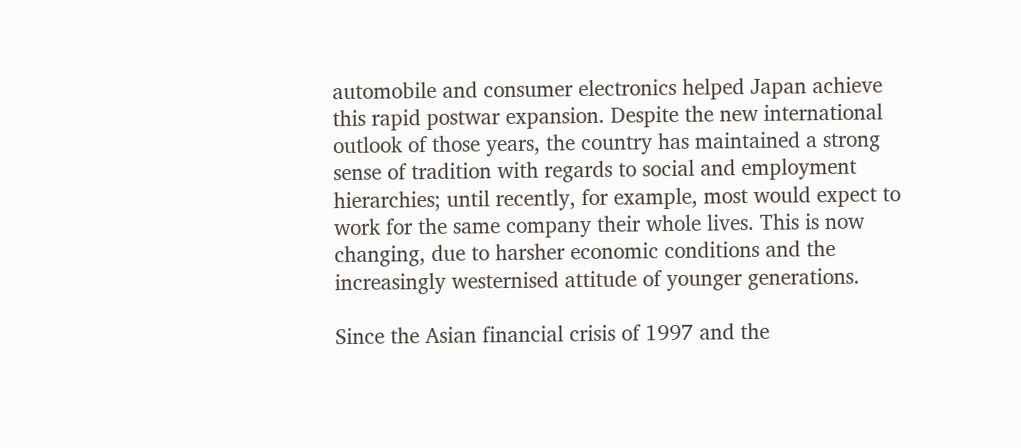automobile and consumer electronics helped Japan achieve this rapid postwar expansion. Despite the new international outlook of those years, the country has maintained a strong sense of tradition with regards to social and employment hierarchies; until recently, for example, most would expect to work for the same company their whole lives. This is now changing, due to harsher economic conditions and the increasingly westernised attitude of younger generations.

Since the Asian financial crisis of 1997 and the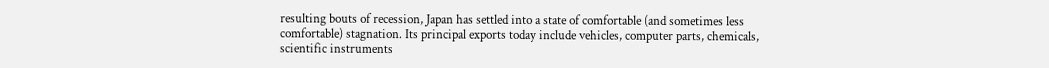resulting bouts of recession, Japan has settled into a state of comfortable (and sometimes less comfortable) stagnation. Its principal exports today include vehicles, computer parts, chemicals, scientific instruments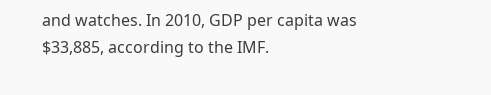and watches. In 2010, GDP per capita was $33,885, according to the IMF.